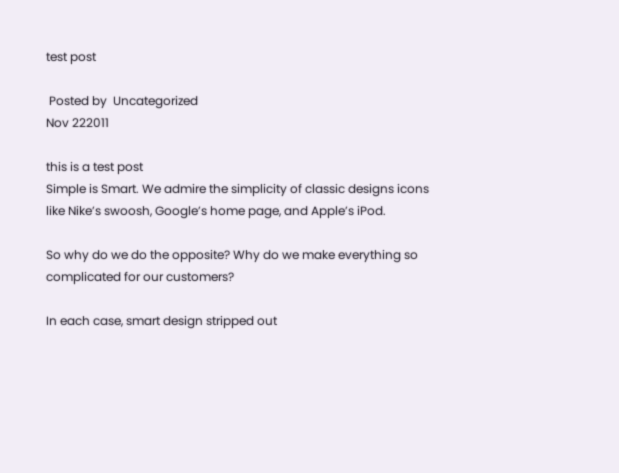test post

 Posted by  Uncategorized
Nov 222011

this is a test post
Simple is Smart. We admire the simplicity of classic designs icons like Nike’s swoosh, Google’s home page, and Apple’s iPod.

So why do we do the opposite? Why do we make everything so complicated for our customers?

In each case, smart design stripped out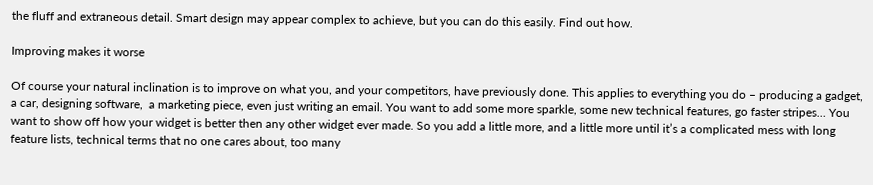the fluff and extraneous detail. Smart design may appear complex to achieve, but you can do this easily. Find out how.

Improving makes it worse

Of course your natural inclination is to improve on what you, and your competitors, have previously done. This applies to everything you do – producing a gadget, a car, designing software,  a marketing piece, even just writing an email. You want to add some more sparkle, some new technical features, go faster stripes… You want to show off how your widget is better then any other widget ever made. So you add a little more, and a little more until it’s a complicated mess with long feature lists, technical terms that no one cares about, too many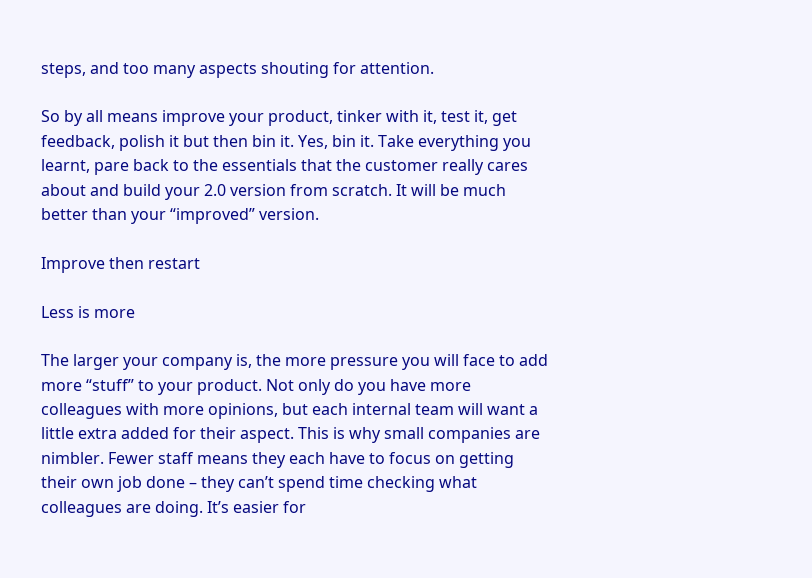steps, and too many aspects shouting for attention.

So by all means improve your product, tinker with it, test it, get feedback, polish it but then bin it. Yes, bin it. Take everything you learnt, pare back to the essentials that the customer really cares about and build your 2.0 version from scratch. It will be much better than your “improved” version.

Improve then restart

Less is more

The larger your company is, the more pressure you will face to add more “stuff” to your product. Not only do you have more colleagues with more opinions, but each internal team will want a little extra added for their aspect. This is why small companies are nimbler. Fewer staff means they each have to focus on getting their own job done – they can’t spend time checking what colleagues are doing. It’s easier for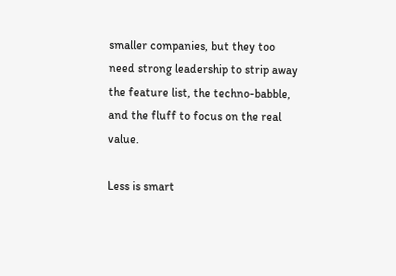smaller companies, but they too need strong leadership to strip away the feature list, the techno-babble, and the fluff to focus on the real value.

Less is smart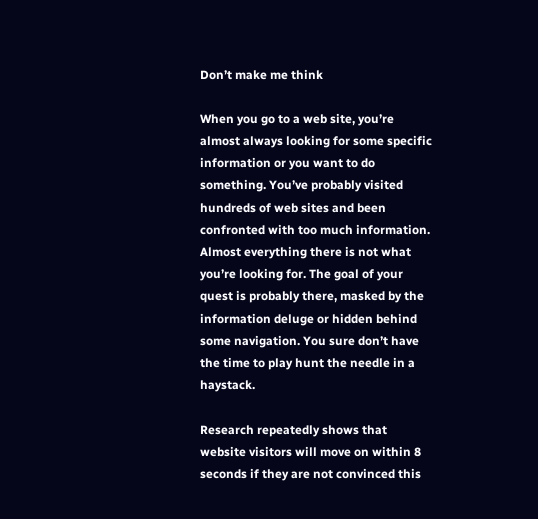Don’t make me think

When you go to a web site, you’re almost always looking for some specific information or you want to do something. You’ve probably visited  hundreds of web sites and been confronted with too much information. Almost everything there is not what you’re looking for. The goal of your quest is probably there, masked by the information deluge or hidden behind some navigation. You sure don’t have the time to play hunt the needle in a haystack.

Research repeatedly shows that website visitors will move on within 8 seconds if they are not convinced this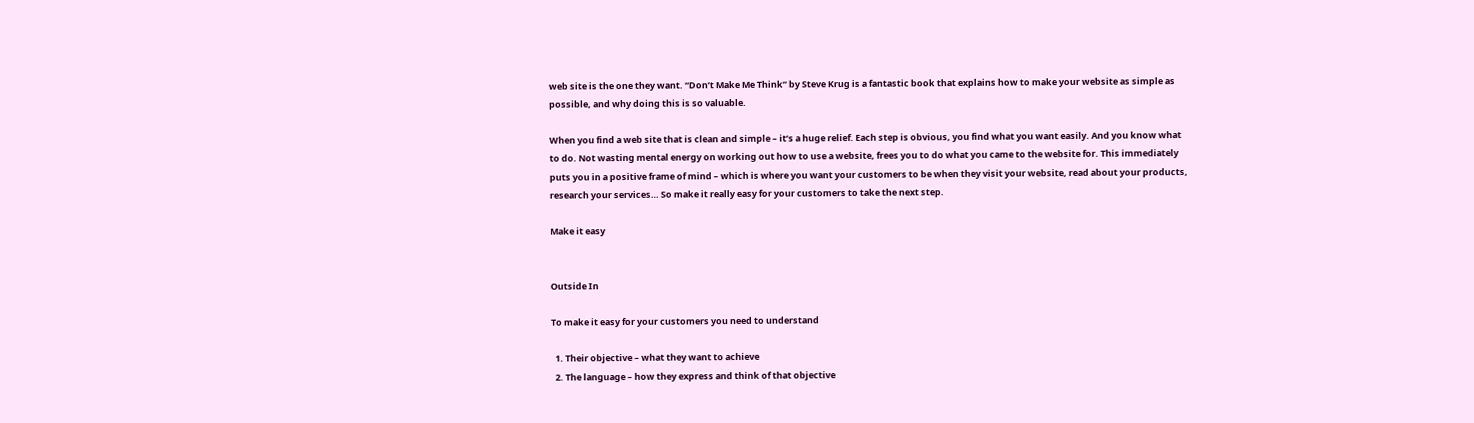web site is the one they want. “Don’t Make Me Think” by Steve Krug is a fantastic book that explains how to make your website as simple as possible, and why doing this is so valuable.

When you find a web site that is clean and simple – it’s a huge relief. Each step is obvious, you find what you want easily. And you know what to do. Not wasting mental energy on working out how to use a website, frees you to do what you came to the website for. This immediately puts you in a positive frame of mind – which is where you want your customers to be when they visit your website, read about your products, research your services… So make it really easy for your customers to take the next step.

Make it easy


Outside In

To make it easy for your customers you need to understand

  1. Their objective – what they want to achieve
  2. The language – how they express and think of that objective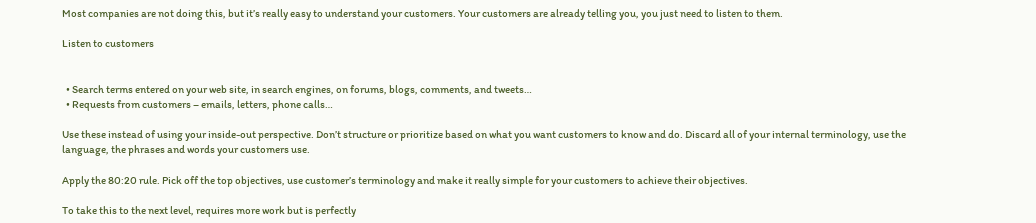Most companies are not doing this, but it’s really easy to understand your customers. Your customers are already telling you, you just need to listen to them.

Listen to customers


  • Search terms entered on your web site, in search engines, on forums, blogs, comments, and tweets…
  • Requests from customers – emails, letters, phone calls…

Use these instead of using your inside-out perspective. Don’t structure or prioritize based on what you want customers to know and do. Discard all of your internal terminology, use the language, the phrases and words your customers use.

Apply the 80:20 rule. Pick off the top objectives, use customer’s terminology and make it really simple for your customers to achieve their objectives.

To take this to the next level, requires more work but is perfectly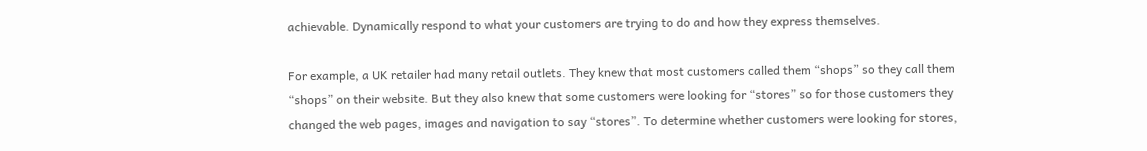achievable. Dynamically respond to what your customers are trying to do and how they express themselves.

For example, a UK retailer had many retail outlets. They knew that most customers called them “shops” so they call them “shops” on their website. But they also knew that some customers were looking for “stores” so for those customers they changed the web pages, images and navigation to say “stores”. To determine whether customers were looking for stores,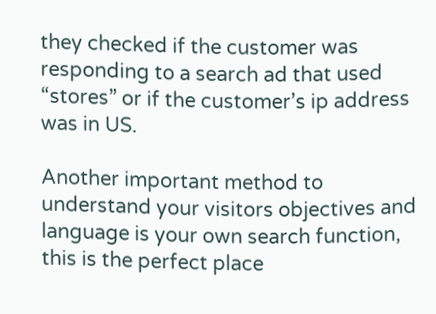they checked if the customer was responding to a search ad that used “stores” or if the customer’s ip address was in US.

Another important method to understand your visitors objectives and language is your own search function, this is the perfect place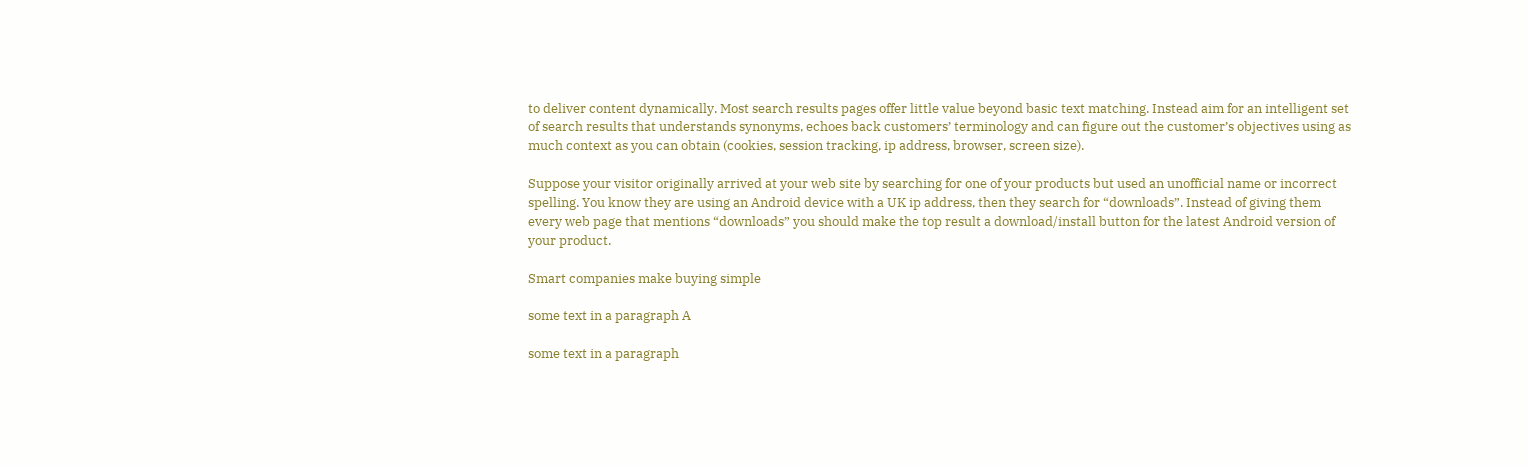to deliver content dynamically. Most search results pages offer little value beyond basic text matching. Instead aim for an intelligent set of search results that understands synonyms, echoes back customers’ terminology and can figure out the customer’s objectives using as much context as you can obtain (cookies, session tracking, ip address, browser, screen size).

Suppose your visitor originally arrived at your web site by searching for one of your products but used an unofficial name or incorrect spelling. You know they are using an Android device with a UK ip address, then they search for “downloads”. Instead of giving them every web page that mentions “downloads” you should make the top result a download/install button for the latest Android version of  your product.

Smart companies make buying simple

some text in a paragraph A

some text in a paragraph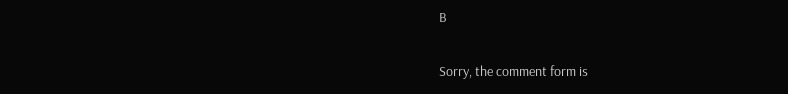B

Sorry, the comment form is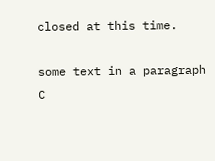closed at this time.

some text in a paragraph C